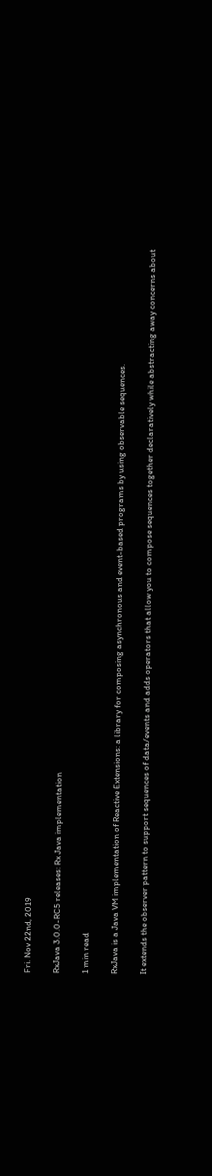Fri. Nov 22nd, 2019

RxJava 3.0.0-RC5 releases: Rx Java implementation

1 min read

RxJava is a Java VM implementation of Reactive Extensions: a library for composing asynchronous and event-based programs by using observable sequences.

It extends the observer pattern to support sequences of data/events and adds operators that allow you to compose sequences together declaratively while abstracting away concerns about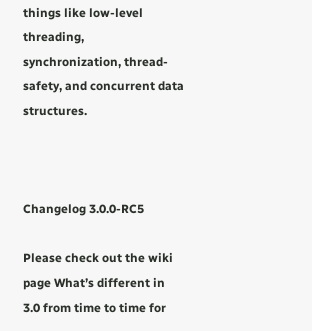things like low-level threading, synchronization, thread-safety, and concurrent data structures.



Changelog 3.0.0-RC5

Please check out the wiki page What’s different in 3.0 from time to time for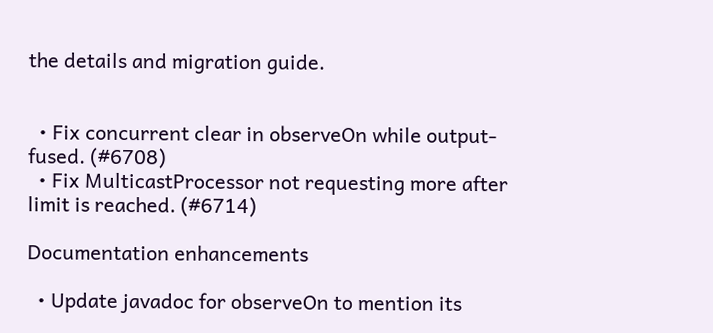the details and migration guide.


  • Fix concurrent clear in observeOn while output-fused. (#6708)
  • Fix MulticastProcessor not requesting more after limit is reached. (#6714)

Documentation enhancements

  • Update javadoc for observeOn to mention its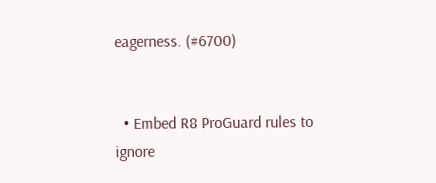eagerness. (#6700)


  • Embed R8 ProGuard rules to ignore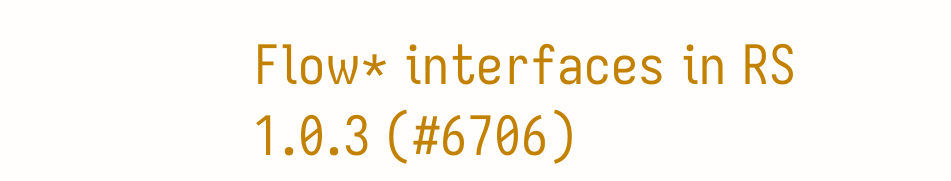Flow* interfaces in RS 1.0.3 (#6706)